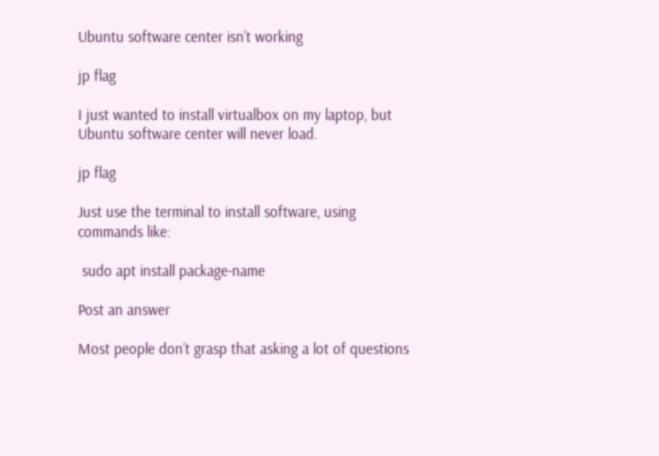Ubuntu software center isn’t working

jp flag

I just wanted to install virtualbox on my laptop, but Ubuntu software center will never load.

jp flag

Just use the terminal to install software, using commands like:

 sudo apt install package-name

Post an answer

Most people don’t grasp that asking a lot of questions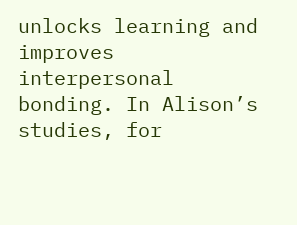unlocks learning and improves interpersonal bonding. In Alison’s studies, for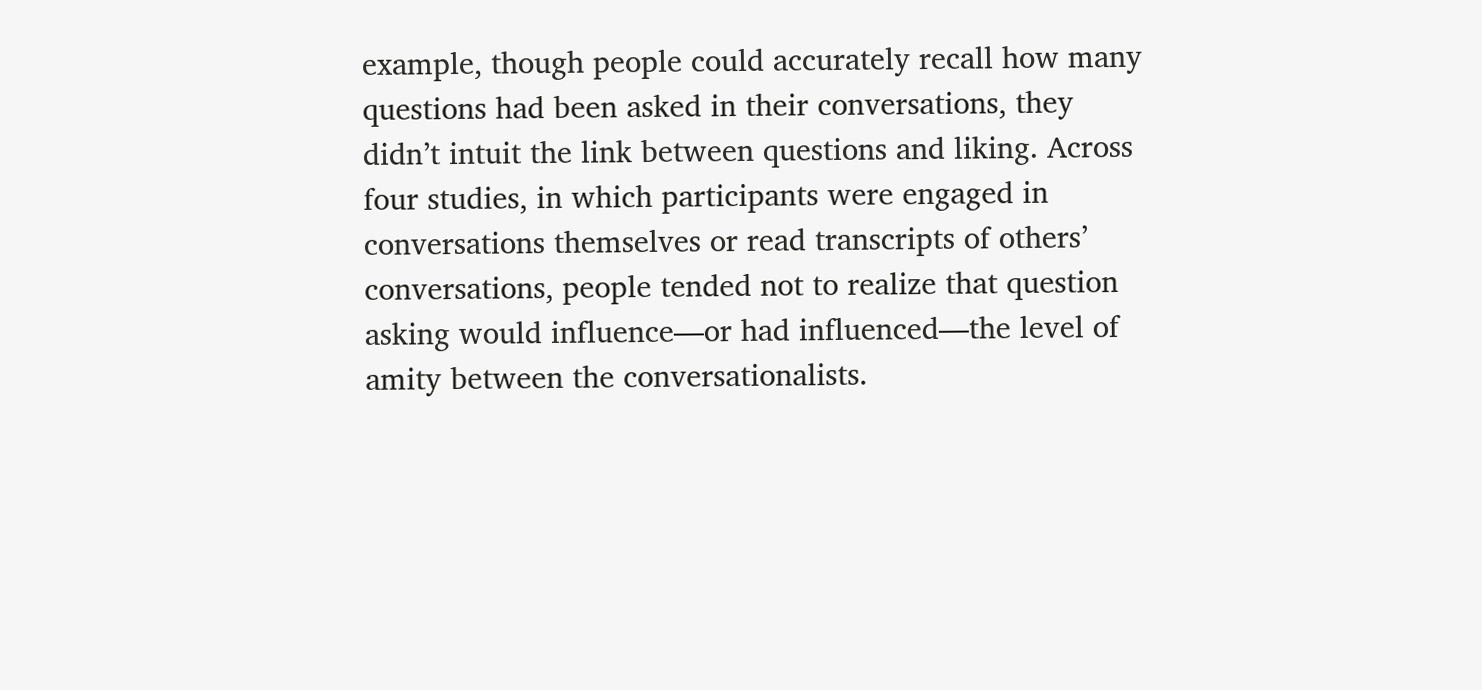example, though people could accurately recall how many questions had been asked in their conversations, they didn’t intuit the link between questions and liking. Across four studies, in which participants were engaged in conversations themselves or read transcripts of others’ conversations, people tended not to realize that question asking would influence—or had influenced—the level of amity between the conversationalists.